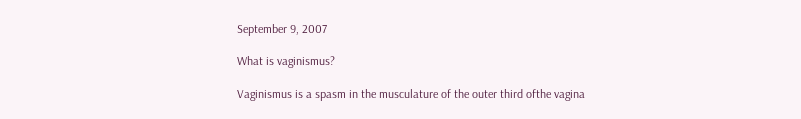September 9, 2007

What is vaginismus?

Vaginismus is a spasm in the musculature of the outer third ofthe vagina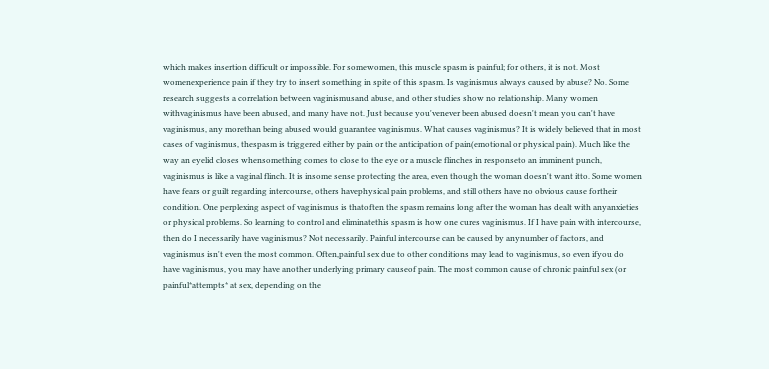which makes insertion difficult or impossible. For somewomen, this muscle spasm is painful; for others, it is not. Most womenexperience pain if they try to insert something in spite of this spasm. Is vaginismus always caused by abuse? No. Some research suggests a correlation between vaginismusand abuse, and other studies show no relationship. Many women withvaginismus have been abused, and many have not. Just because you'venever been abused doesn't mean you can't have vaginismus, any morethan being abused would guarantee vaginismus. What causes vaginismus? It is widely believed that in most cases of vaginismus, thespasm is triggered either by pain or the anticipation of pain(emotional or physical pain). Much like the way an eyelid closes whensomething comes to close to the eye or a muscle flinches in responseto an imminent punch, vaginismus is like a vaginal flinch. It is insome sense protecting the area, even though the woman doesn't want itto. Some women have fears or guilt regarding intercourse, others havephysical pain problems, and still others have no obvious cause fortheir condition. One perplexing aspect of vaginismus is thatoften the spasm remains long after the woman has dealt with anyanxieties or physical problems. So learning to control and eliminatethis spasm is how one cures vaginismus. If I have pain with intercourse, then do I necessarily have vaginismus? Not necessarily. Painful intercourse can be caused by anynumber of factors, and vaginismus isn't even the most common. Often,painful sex due to other conditions may lead to vaginismus, so even ifyou do have vaginismus, you may have another underlying primary causeof pain. The most common cause of chronic painful sex (or painful*attempts* at sex, depending on the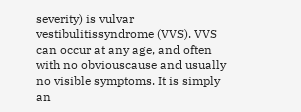severity) is vulvar vestibulitissyndrome (VVS). VVS can occur at any age, and often with no obviouscause and usually no visible symptoms. It is simply an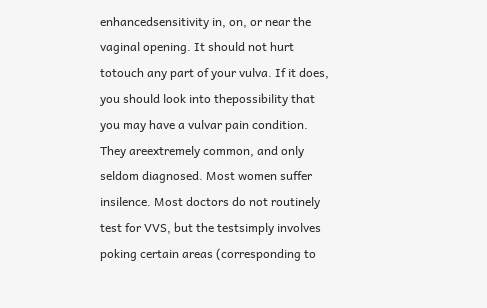enhancedsensitivity in, on, or near the vaginal opening. It should not hurt totouch any part of your vulva. If it does, you should look into thepossibility that you may have a vulvar pain condition. They areextremely common, and only seldom diagnosed. Most women suffer insilence. Most doctors do not routinely test for VVS, but the testsimply involves poking certain areas (corresponding to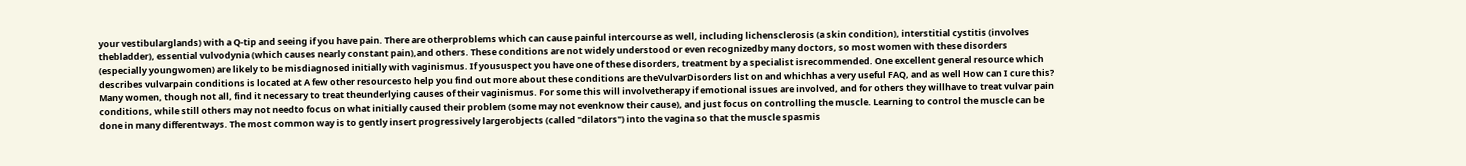your vestibularglands) with a Q-tip and seeing if you have pain. There are otherproblems which can cause painful intercourse as well, including lichensclerosis (a skin condition), interstitial cystitis (involves thebladder), essential vulvodynia (which causes nearly constant pain),and others. These conditions are not widely understood or even recognizedby many doctors, so most women with these disorders (especially youngwomen) are likely to be misdiagnosed initially with vaginismus. If yoususpect you have one of these disorders, treatment by a specialist isrecommended. One excellent general resource which describes vulvarpain conditions is located at A few other resourcesto help you find out more about these conditions are theVulvarDisorders list on and whichhas a very useful FAQ, and as well How can I cure this? Many women, though not all, find it necessary to treat theunderlying causes of their vaginismus. For some this will involvetherapy if emotional issues are involved, and for others they willhave to treat vulvar pain conditions, while still others may not needto focus on what initially caused their problem (some may not evenknow their cause), and just focus on controlling the muscle. Learning to control the muscle can be done in many differentways. The most common way is to gently insert progressively largerobjects (called "dilators") into the vagina so that the muscle spasmis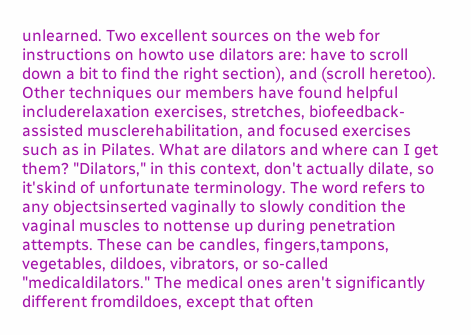unlearned. Two excellent sources on the web for instructions on howto use dilators are: have to scroll down a bit to find the right section), and (scroll heretoo). Other techniques our members have found helpful includerelaxation exercises, stretches, biofeedback-assisted musclerehabilitation, and focused exercises such as in Pilates. What are dilators and where can I get them? "Dilators," in this context, don't actually dilate, so it'skind of unfortunate terminology. The word refers to any objectsinserted vaginally to slowly condition the vaginal muscles to nottense up during penetration attempts. These can be candles, fingers,tampons, vegetables, dildoes, vibrators, or so-called "medicaldilators." The medical ones aren't significantly different fromdildoes, except that often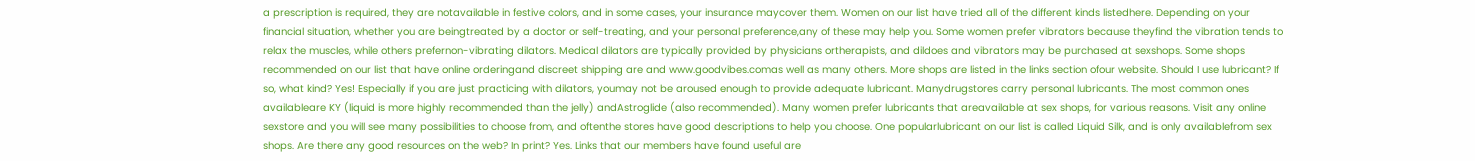a prescription is required, they are notavailable in festive colors, and in some cases, your insurance maycover them. Women on our list have tried all of the different kinds listedhere. Depending on your financial situation, whether you are beingtreated by a doctor or self-treating, and your personal preference,any of these may help you. Some women prefer vibrators because theyfind the vibration tends to relax the muscles, while others prefernon-vibrating dilators. Medical dilators are typically provided by physicians ortherapists, and dildoes and vibrators may be purchased at sexshops. Some shops recommended on our list that have online orderingand discreet shipping are and www.goodvibes.comas well as many others. More shops are listed in the links section ofour website. Should I use lubricant? If so, what kind? Yes! Especially if you are just practicing with dilators, youmay not be aroused enough to provide adequate lubricant. Manydrugstores carry personal lubricants. The most common ones availableare KY (liquid is more highly recommended than the jelly) andAstroglide (also recommended). Many women prefer lubricants that areavailable at sex shops, for various reasons. Visit any online sexstore and you will see many possibilities to choose from, and oftenthe stores have good descriptions to help you choose. One popularlubricant on our list is called Liquid Silk, and is only availablefrom sex shops. Are there any good resources on the web? In print? Yes. Links that our members have found useful are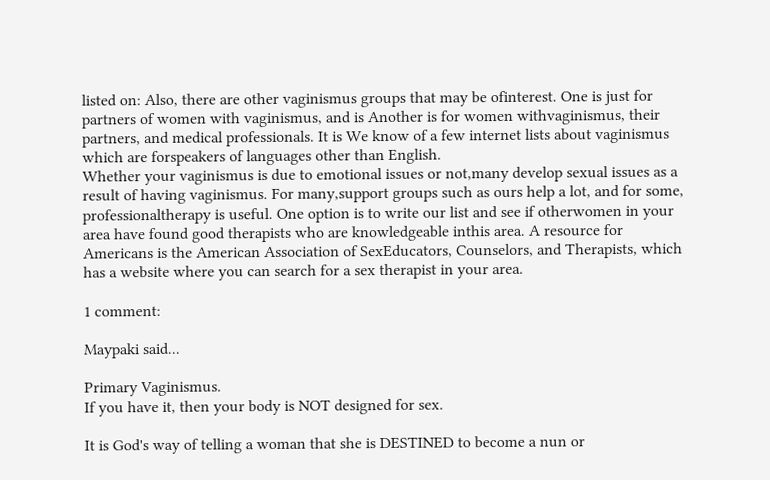listed on: Also, there are other vaginismus groups that may be ofinterest. One is just for partners of women with vaginismus, and is Another is for women withvaginismus, their partners, and medical professionals. It is We know of a few internet lists about vaginismus which are forspeakers of languages other than English.
Whether your vaginismus is due to emotional issues or not,many develop sexual issues as a result of having vaginismus. For many,support groups such as ours help a lot, and for some, professionaltherapy is useful. One option is to write our list and see if otherwomen in your area have found good therapists who are knowledgeable inthis area. A resource for Americans is the American Association of SexEducators, Counselors, and Therapists, which has a website where you can search for a sex therapist in your area.

1 comment:

Maypaki said...

Primary Vaginismus.
If you have it, then your body is NOT designed for sex.

It is God's way of telling a woman that she is DESTINED to become a nun or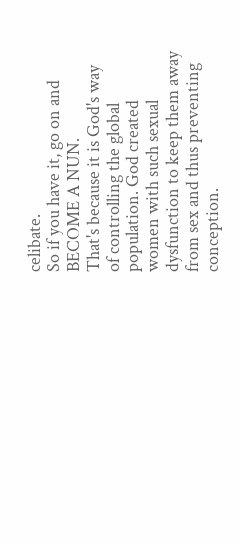celibate.
So if you have it, go on and BECOME A NUN.
That's because it is God's way of controlling the global population. God created women with such sexual dysfunction to keep them away from sex and thus preventing conception.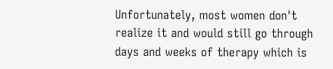Unfortunately, most women don't realize it and would still go through days and weeks of therapy which is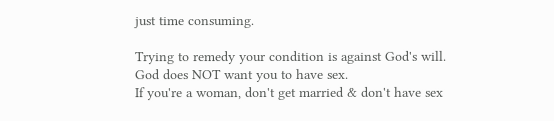just time consuming.

Trying to remedy your condition is against God's will.
God does NOT want you to have sex.
If you're a woman, don't get married & don't have sex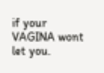if your VAGINA wont let you.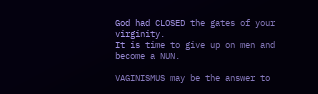God had CLOSED the gates of your virginity.
It is time to give up on men and become a NUN.

VAGINISMUS may be the answer to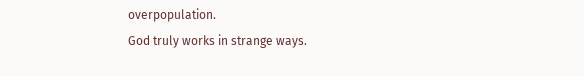overpopulation.
God truly works in strange ways.